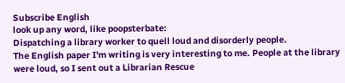Subscribe English
look up any word, like poopsterbate:
Dispatching a library worker to quell loud and disorderly people.
The English paper I'm writing is very interesting to me. People at the library were loud, so I sent out a Librarian Rescue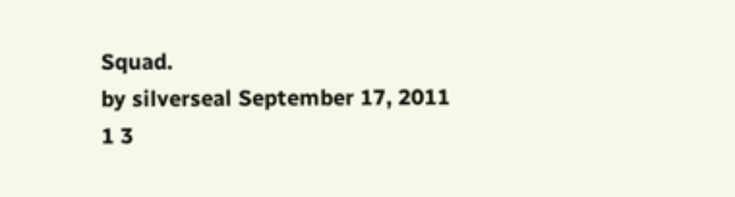Squad.
by silverseal September 17, 2011
1 3